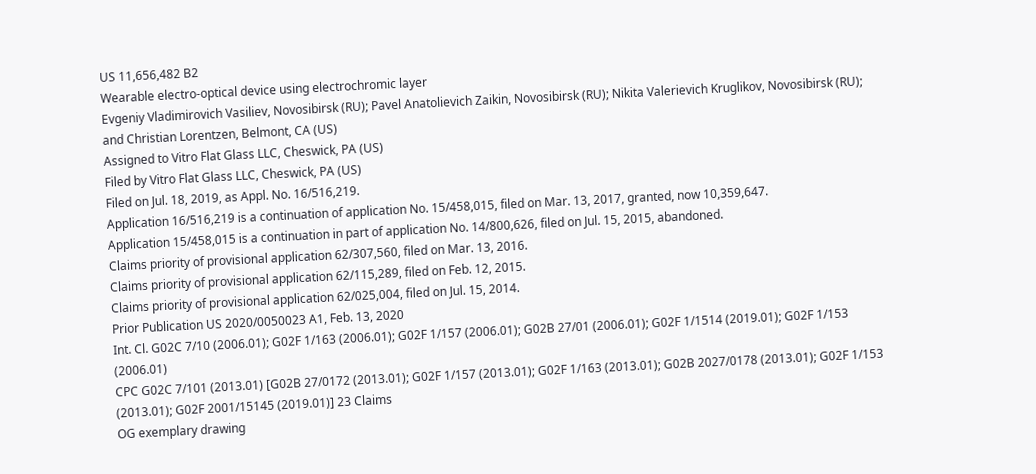US 11,656,482 B2
Wearable electro-optical device using electrochromic layer
Evgeniy Vladimirovich Vasiliev, Novosibirsk (RU); Pavel Anatolievich Zaikin, Novosibirsk (RU); Nikita Valerievich Kruglikov, Novosibirsk (RU); and Christian Lorentzen, Belmont, CA (US)
Assigned to Vitro Flat Glass LLC, Cheswick, PA (US)
Filed by Vitro Flat Glass LLC, Cheswick, PA (US)
Filed on Jul. 18, 2019, as Appl. No. 16/516,219.
Application 16/516,219 is a continuation of application No. 15/458,015, filed on Mar. 13, 2017, granted, now 10,359,647.
Application 15/458,015 is a continuation in part of application No. 14/800,626, filed on Jul. 15, 2015, abandoned.
Claims priority of provisional application 62/307,560, filed on Mar. 13, 2016.
Claims priority of provisional application 62/115,289, filed on Feb. 12, 2015.
Claims priority of provisional application 62/025,004, filed on Jul. 15, 2014.
Prior Publication US 2020/0050023 A1, Feb. 13, 2020
Int. Cl. G02C 7/10 (2006.01); G02F 1/163 (2006.01); G02F 1/157 (2006.01); G02B 27/01 (2006.01); G02F 1/1514 (2019.01); G02F 1/153 (2006.01)
CPC G02C 7/101 (2013.01) [G02B 27/0172 (2013.01); G02F 1/157 (2013.01); G02F 1/163 (2013.01); G02B 2027/0178 (2013.01); G02F 1/153 (2013.01); G02F 2001/15145 (2019.01)] 23 Claims
OG exemplary drawing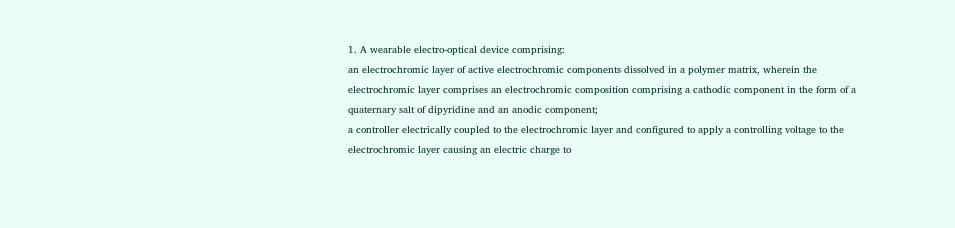1. A wearable electro-optical device comprising:
an electrochromic layer of active electrochromic components dissolved in a polymer matrix, wherein the electrochromic layer comprises an electrochromic composition comprising a cathodic component in the form of a quaternary salt of dipyridine and an anodic component;
a controller electrically coupled to the electrochromic layer and configured to apply a controlling voltage to the electrochromic layer causing an electric charge to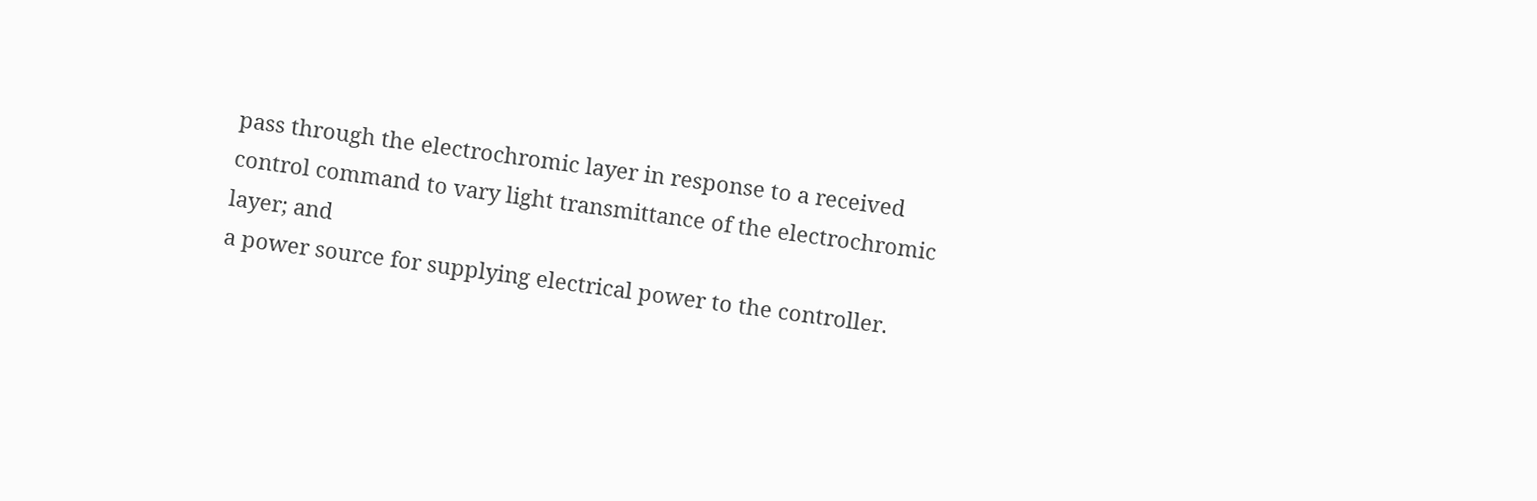pass through the electrochromic layer in response to a received control command to vary light transmittance of the electrochromic layer; and
a power source for supplying electrical power to the controller.